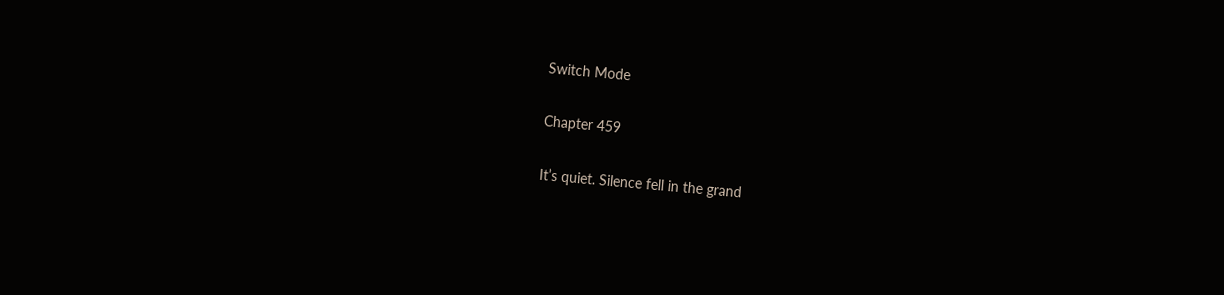Switch Mode

Chapter 459

It’s quiet. Silence fell in the grand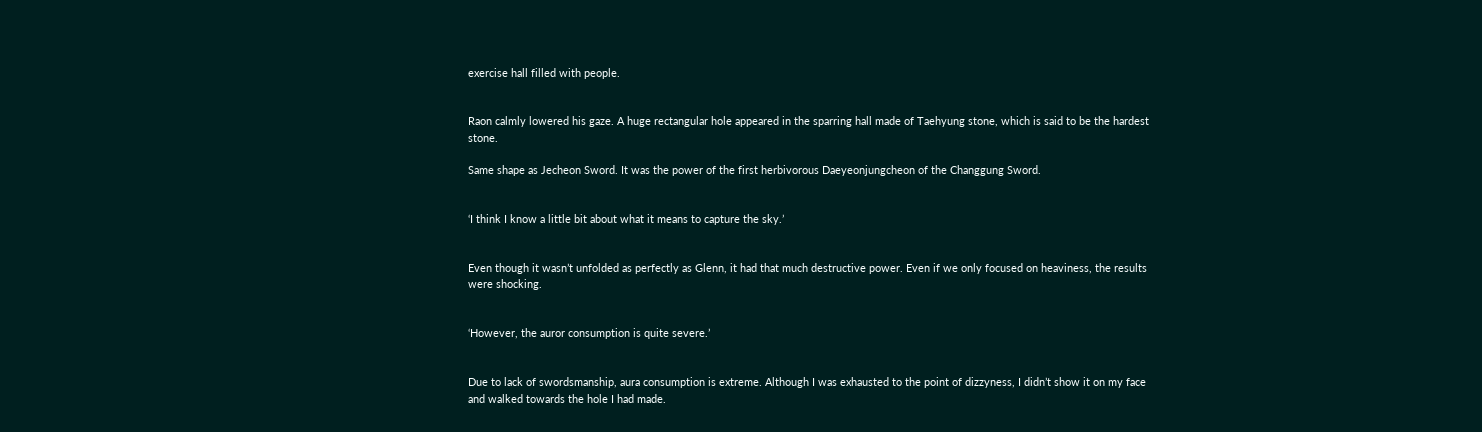exercise hall filled with people.


Raon calmly lowered his gaze. A huge rectangular hole appeared in the sparring hall made of Taehyung stone, which is said to be the hardest stone.

Same shape as Jecheon Sword. It was the power of the first herbivorous Daeyeonjungcheon of the Changgung Sword.


‘I think I know a little bit about what it means to capture the sky.’


Even though it wasn’t unfolded as perfectly as Glenn, it had that much destructive power. Even if we only focused on heaviness, the results were shocking.


‘However, the auror consumption is quite severe.’


Due to lack of swordsmanship, aura consumption is extreme. Although I was exhausted to the point of dizzyness, I didn’t show it on my face and walked towards the hole I had made.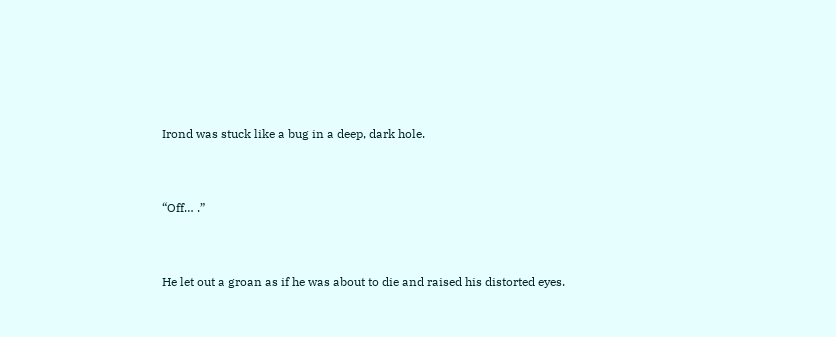Irond was stuck like a bug in a deep, dark hole.


“Off… .”


He let out a groan as if he was about to die and raised his distorted eyes.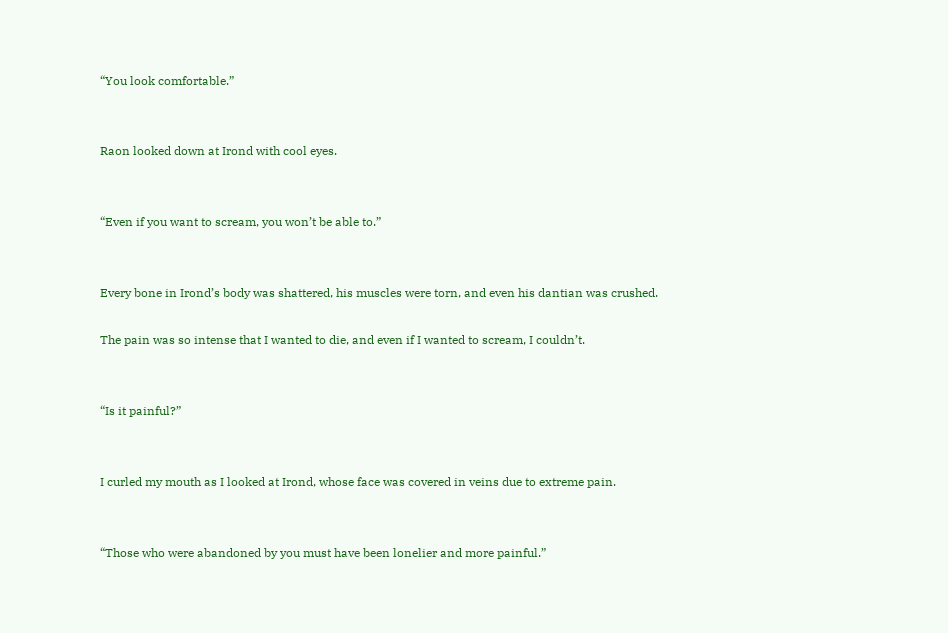“You look comfortable.”


Raon looked down at Irond with cool eyes.


“Even if you want to scream, you won’t be able to.”


Every bone in Irond’s body was shattered, his muscles were torn, and even his dantian was crushed.

The pain was so intense that I wanted to die, and even if I wanted to scream, I couldn’t.


“Is it painful?”


I curled my mouth as I looked at Irond, whose face was covered in veins due to extreme pain.


“Those who were abandoned by you must have been lonelier and more painful.”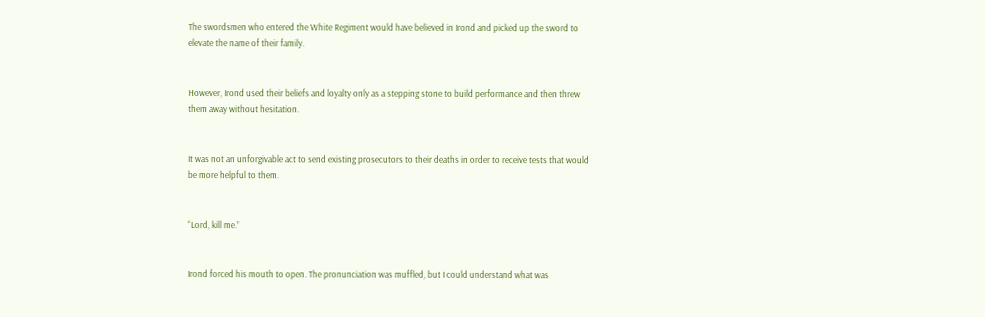The swordsmen who entered the White Regiment would have believed in Irond and picked up the sword to elevate the name of their family.


However, Irond used their beliefs and loyalty only as a stepping stone to build performance and then threw them away without hesitation.


It was not an unforgivable act to send existing prosecutors to their deaths in order to receive tests that would be more helpful to them.


“Lord, kill me.”


Irond forced his mouth to open. The pronunciation was muffled, but I could understand what was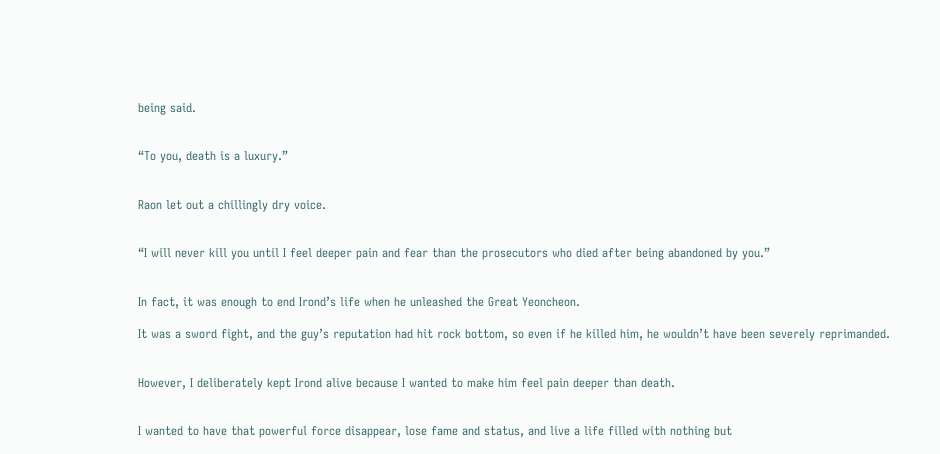being said.


“To you, death is a luxury.”


Raon let out a chillingly dry voice.


“I will never kill you until I feel deeper pain and fear than the prosecutors who died after being abandoned by you.”


In fact, it was enough to end Irond’s life when he unleashed the Great Yeoncheon.

It was a sword fight, and the guy’s reputation had hit rock bottom, so even if he killed him, he wouldn’t have been severely reprimanded.


However, I deliberately kept Irond alive because I wanted to make him feel pain deeper than death.


I wanted to have that powerful force disappear, lose fame and status, and live a life filled with nothing but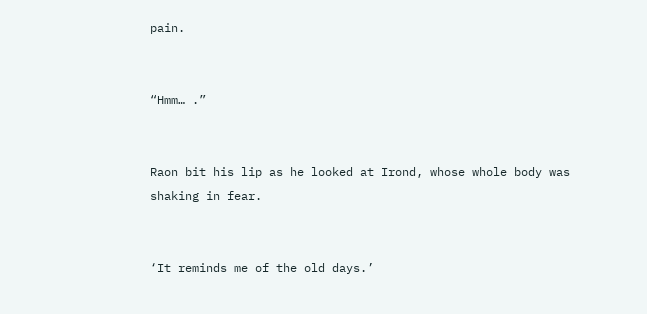pain.


“Hmm… .”


Raon bit his lip as he looked at Irond, whose whole body was shaking in fear.


‘It reminds me of the old days.’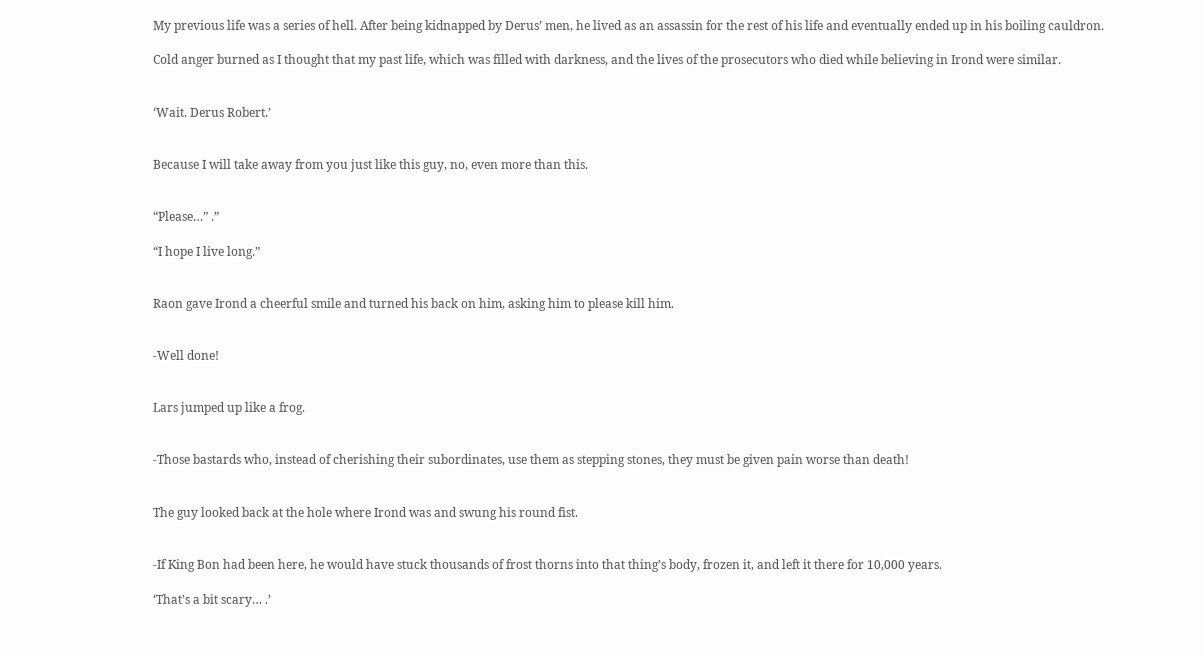My previous life was a series of hell. After being kidnapped by Derus’ men, he lived as an assassin for the rest of his life and eventually ended up in his boiling cauldron.

Cold anger burned as I thought that my past life, which was filled with darkness, and the lives of the prosecutors who died while believing in Irond were similar.


‘Wait. Derus Robert.’


Because I will take away from you just like this guy, no, even more than this.


“Please…” .”

“I hope I live long.”


Raon gave Irond a cheerful smile and turned his back on him, asking him to please kill him.


-Well done!


Lars jumped up like a frog.


-Those bastards who, instead of cherishing their subordinates, use them as stepping stones, they must be given pain worse than death!


The guy looked back at the hole where Irond was and swung his round fist.


-If King Bon had been here, he would have stuck thousands of frost thorns into that thing’s body, frozen it, and left it there for 10,000 years.

‘That’s a bit scary… .’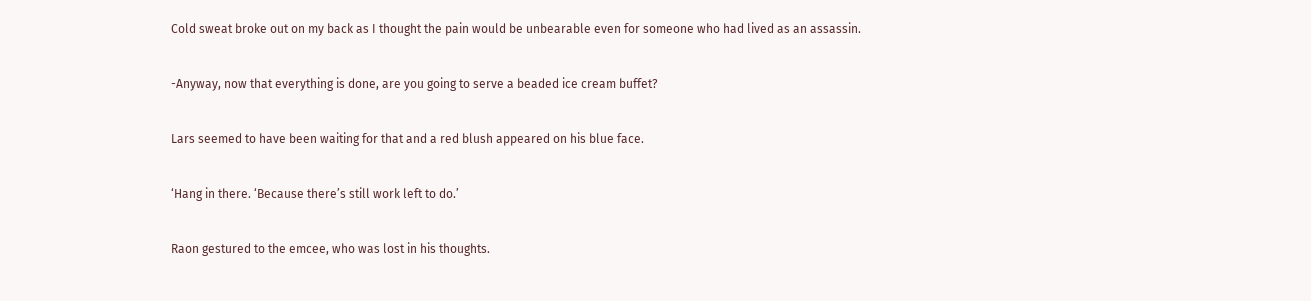Cold sweat broke out on my back as I thought the pain would be unbearable even for someone who had lived as an assassin.


-Anyway, now that everything is done, are you going to serve a beaded ice cream buffet?


Lars seemed to have been waiting for that and a red blush appeared on his blue face.


‘Hang in there. ‘Because there’s still work left to do.’


Raon gestured to the emcee, who was lost in his thoughts.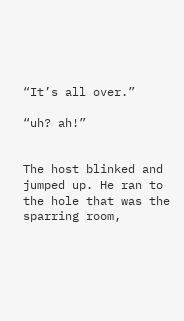“It’s all over.”

“uh? ah!”


The host blinked and jumped up. He ran to the hole that was the sparring room,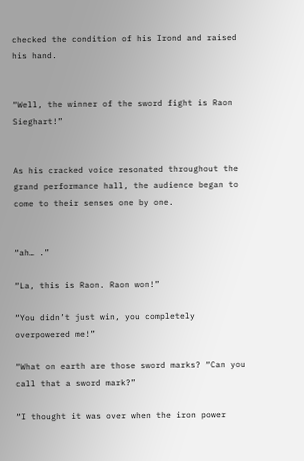checked the condition of his Irond and raised his hand.


“Well, the winner of the sword fight is Raon Sieghart!”


As his cracked voice resonated throughout the grand performance hall, the audience began to come to their senses one by one.


“ah… .”

“La, this is Raon. Raon won!”

“You didn’t just win, you completely overpowered me!”

“What on earth are those sword marks? “Can you call that a sword mark?”

“I thought it was over when the iron power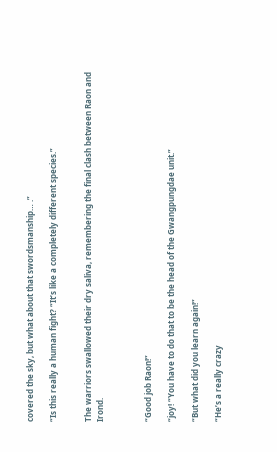covered the sky, but what about that swordsmanship… .”

“Is this really a human fight? “It’s like a completely different species.”


The warriors swallowed their dry saliva, remembering the final clash between Raon and Irond.



“Good job Raon!”

“joy! “You have to do that to be the head of the Gwangpungdae unit.”

“But what did you learn again!”

“He’s a really crazy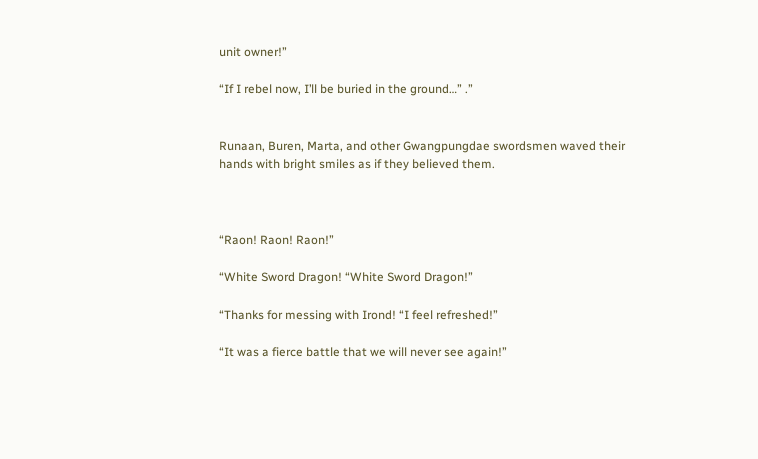unit owner!”

“If I rebel now, I’ll be buried in the ground…” .”


Runaan, Buren, Marta, and other Gwangpungdae swordsmen waved their hands with bright smiles as if they believed them.



“Raon! Raon! Raon!”

“White Sword Dragon! “White Sword Dragon!”

“Thanks for messing with Irond! “I feel refreshed!”

“It was a fierce battle that we will never see again!”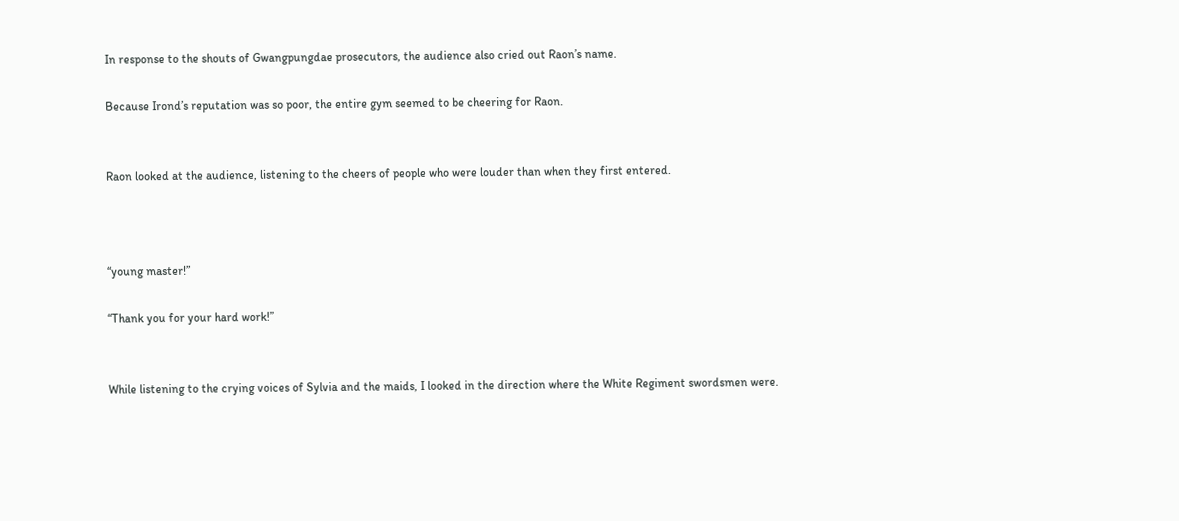In response to the shouts of Gwangpungdae prosecutors, the audience also cried out Raon’s name.

Because Irond’s reputation was so poor, the entire gym seemed to be cheering for Raon.


Raon looked at the audience, listening to the cheers of people who were louder than when they first entered.



“young master!”

“Thank you for your hard work!”


While listening to the crying voices of Sylvia and the maids, I looked in the direction where the White Regiment swordsmen were.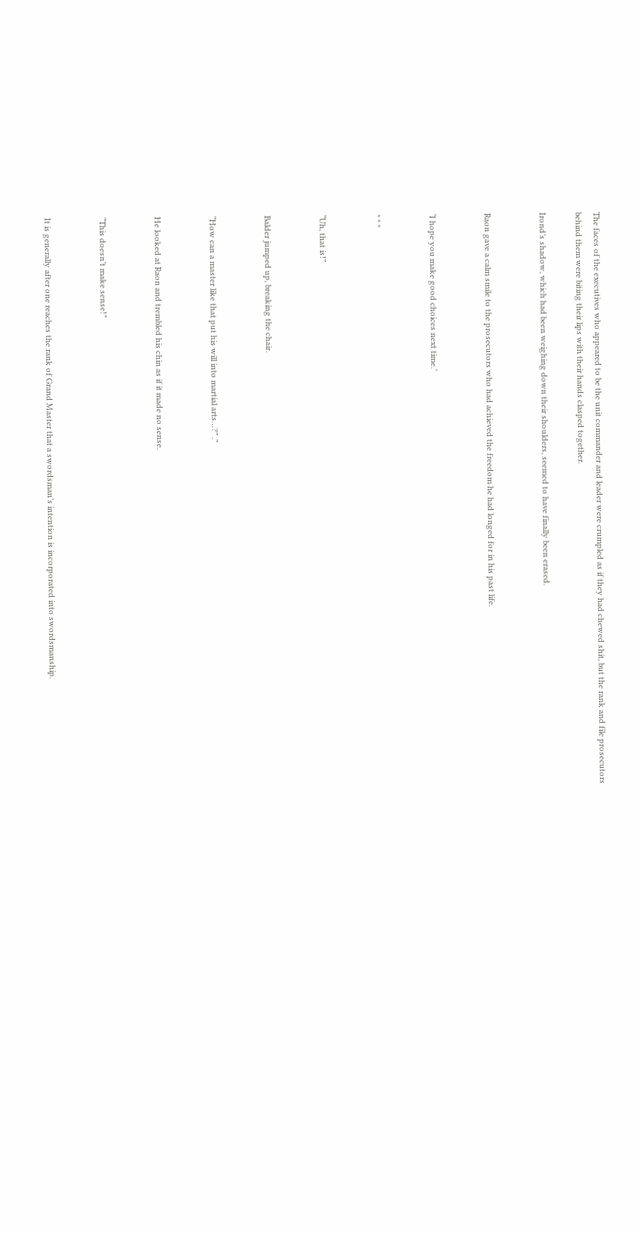The faces of the executives who appeared to be the unit commander and leader were crumpled as if they had chewed shit, but the rank and file prosecutors behind them were biting their lips with their hands clasped together.

Irond’s shadow, which had been weighing down their shoulders, seemed to have finally been erased.


Raon gave a calm smile to the prosecutors who had achieved the freedom he had longed for in his past life.


‘I hope you make good choices next time.’


* * *


“Uh, that is!”


Balder jumped up, breaking the chair.


“How can a master like that put his will into martial arts…?” .”


He looked at Raon and trembled his chin as if it made no sense.


“This doesn’t make sense!”


It is generally after one reaches the rank of Grand Master that a swordsman’s intention is incorporated into swordsmanship.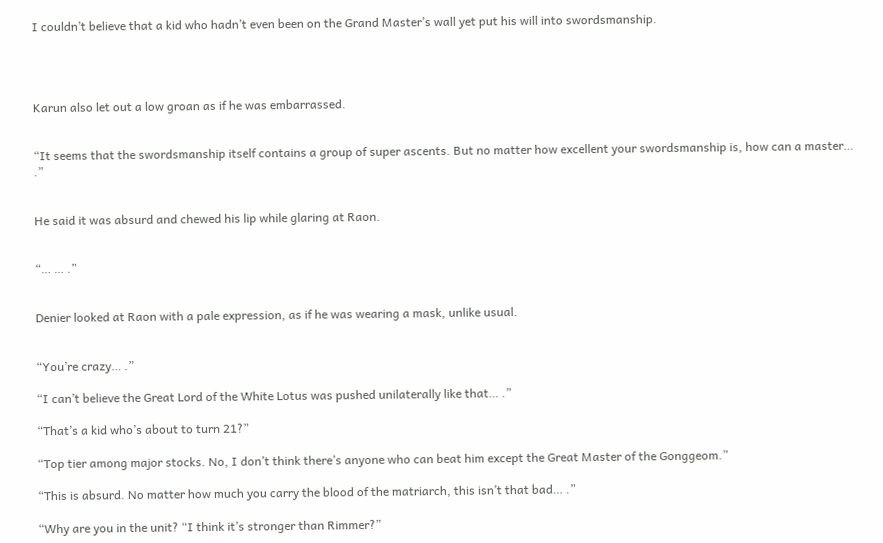I couldn’t believe that a kid who hadn’t even been on the Grand Master’s wall yet put his will into swordsmanship.




Karun also let out a low groan as if he was embarrassed.


“It seems that the swordsmanship itself contains a group of super ascents. But no matter how excellent your swordsmanship is, how can a master… .”


He said it was absurd and chewed his lip while glaring at Raon.


“… … .”


Denier looked at Raon with a pale expression, as if he was wearing a mask, unlike usual.


“You’re crazy… .”

“I can’t believe the Great Lord of the White Lotus was pushed unilaterally like that… .”

“That’s a kid who’s about to turn 21?”

“Top tier among major stocks. No, I don’t think there’s anyone who can beat him except the Great Master of the Gonggeom.”

“This is absurd. No matter how much you carry the blood of the matriarch, this isn’t that bad… .”

“Why are you in the unit? “I think it’s stronger than Rimmer?”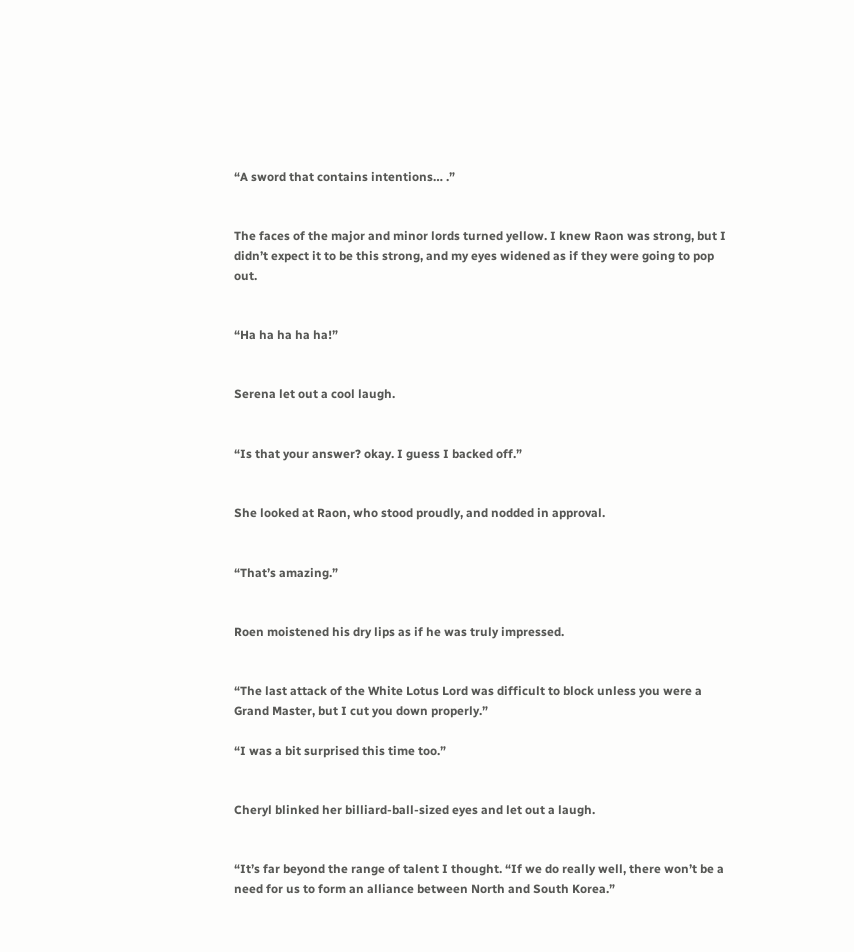“A sword that contains intentions… .”


The faces of the major and minor lords turned yellow. I knew Raon was strong, but I didn’t expect it to be this strong, and my eyes widened as if they were going to pop out.


“Ha ha ha ha ha!”


Serena let out a cool laugh.


“Is that your answer? okay. I guess I backed off.”


She looked at Raon, who stood proudly, and nodded in approval.


“That’s amazing.”


Roen moistened his dry lips as if he was truly impressed.


“The last attack of the White Lotus Lord was difficult to block unless you were a Grand Master, but I cut you down properly.”

“I was a bit surprised this time too.”


Cheryl blinked her billiard-ball-sized eyes and let out a laugh.


“It’s far beyond the range of talent I thought. “If we do really well, there won’t be a need for us to form an alliance between North and South Korea.”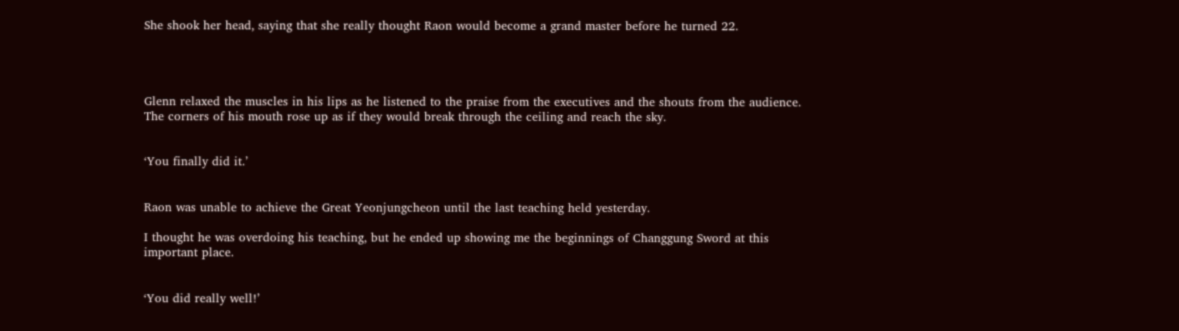She shook her head, saying that she really thought Raon would become a grand master before he turned 22.




Glenn relaxed the muscles in his lips as he listened to the praise from the executives and the shouts from the audience. The corners of his mouth rose up as if they would break through the ceiling and reach the sky.


‘You finally did it.’


Raon was unable to achieve the Great Yeonjungcheon until the last teaching held yesterday.

I thought he was overdoing his teaching, but he ended up showing me the beginnings of Changgung Sword at this important place.


‘You did really well!’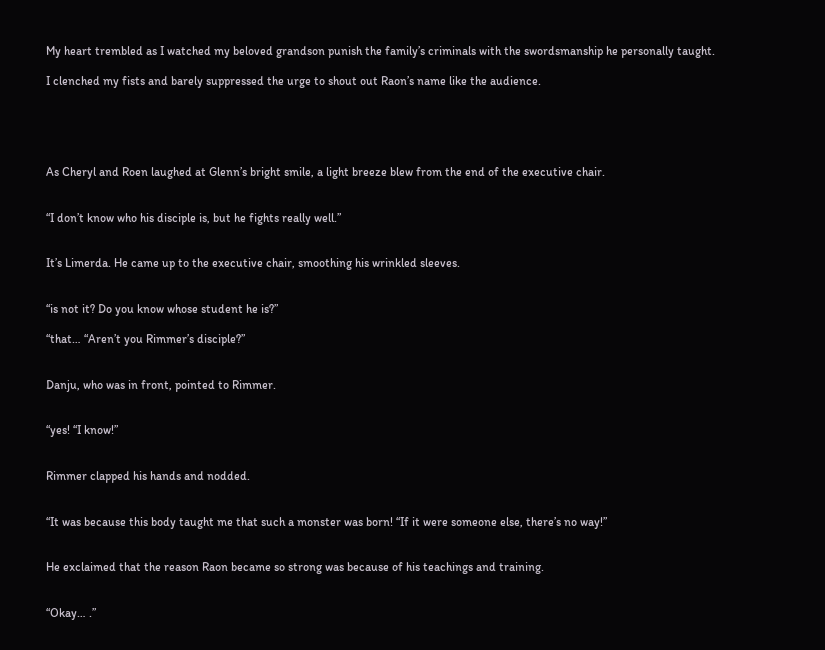My heart trembled as I watched my beloved grandson punish the family’s criminals with the swordsmanship he personally taught.

I clenched my fists and barely suppressed the urge to shout out Raon’s name like the audience.





As Cheryl and Roen laughed at Glenn’s bright smile, a light breeze blew from the end of the executive chair.


“I don’t know who his disciple is, but he fights really well.”


It’s Limerda. He came up to the executive chair, smoothing his wrinkled sleeves.


“is not it? Do you know whose student he is?”

“that… “Aren’t you Rimmer’s disciple?”


Danju, who was in front, pointed to Rimmer.


“yes! “I know!”


Rimmer clapped his hands and nodded.


“It was because this body taught me that such a monster was born! “If it were someone else, there’s no way!”


He exclaimed that the reason Raon became so strong was because of his teachings and training.


“Okay… .”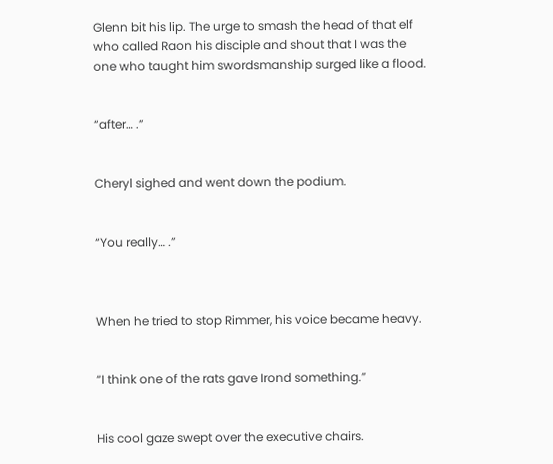Glenn bit his lip. The urge to smash the head of that elf who called Raon his disciple and shout that I was the one who taught him swordsmanship surged like a flood.


“after… .”


Cheryl sighed and went down the podium.


“You really… .”



When he tried to stop Rimmer, his voice became heavy.


“I think one of the rats gave Irond something.”


His cool gaze swept over the executive chairs.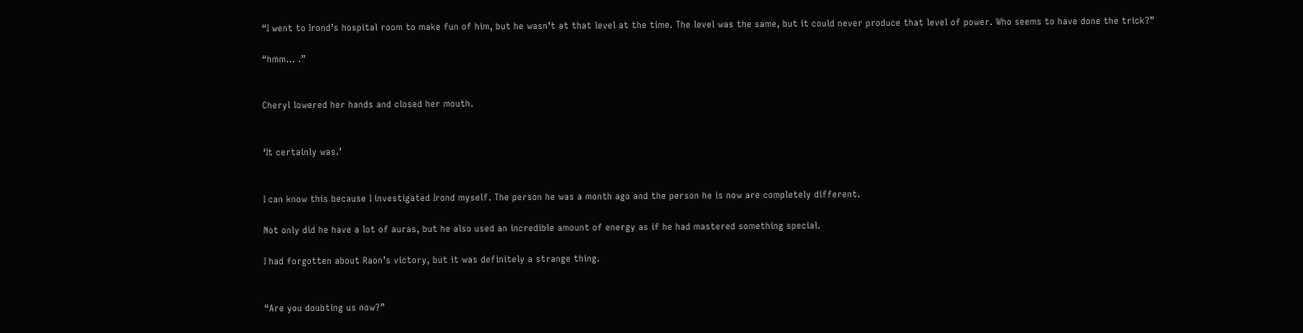“I went to Irond’s hospital room to make fun of him, but he wasn’t at that level at the time. The level was the same, but it could never produce that level of power. Who seems to have done the trick?”

“hmm… .”


Cheryl lowered her hands and closed her mouth.


‘It certainly was.’


I can know this because I investigated Irond myself. The person he was a month ago and the person he is now are completely different.

Not only did he have a lot of auras, but he also used an incredible amount of energy as if he had mastered something special.

I had forgotten about Raon’s victory, but it was definitely a strange thing.


“Are you doubting us now?”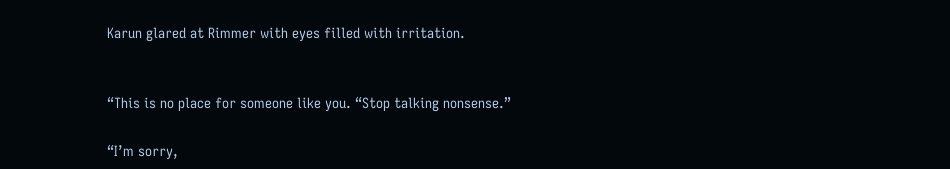Karun glared at Rimmer with eyes filled with irritation.


“This is no place for someone like you. “Stop talking nonsense.”

“I’m sorry,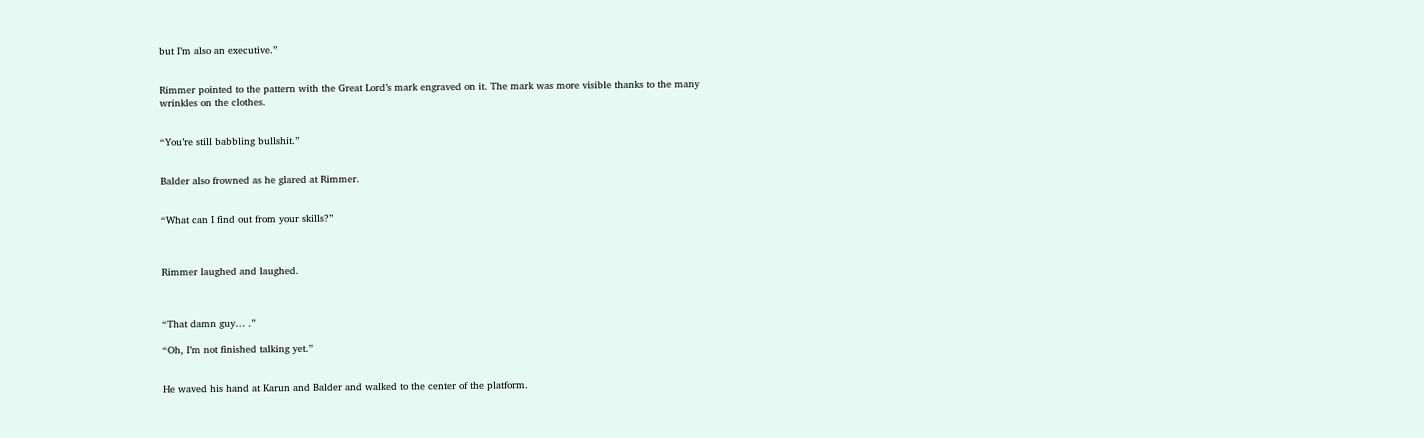but I’m also an executive.”


Rimmer pointed to the pattern with the Great Lord’s mark engraved on it. The mark was more visible thanks to the many wrinkles on the clothes.


“You’re still babbling bullshit.”


Balder also frowned as he glared at Rimmer.


“What can I find out from your skills?”



Rimmer laughed and laughed.



“That damn guy… .”

“Oh, I’m not finished talking yet.”


He waved his hand at Karun and Balder and walked to the center of the platform.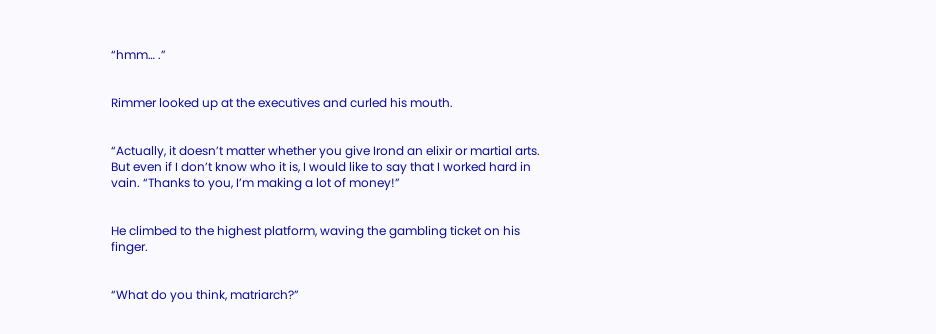“hmm… .”


Rimmer looked up at the executives and curled his mouth.


“Actually, it doesn’t matter whether you give Irond an elixir or martial arts. But even if I don’t know who it is, I would like to say that I worked hard in vain. “Thanks to you, I’m making a lot of money!”


He climbed to the highest platform, waving the gambling ticket on his finger.


“What do you think, matriarch?”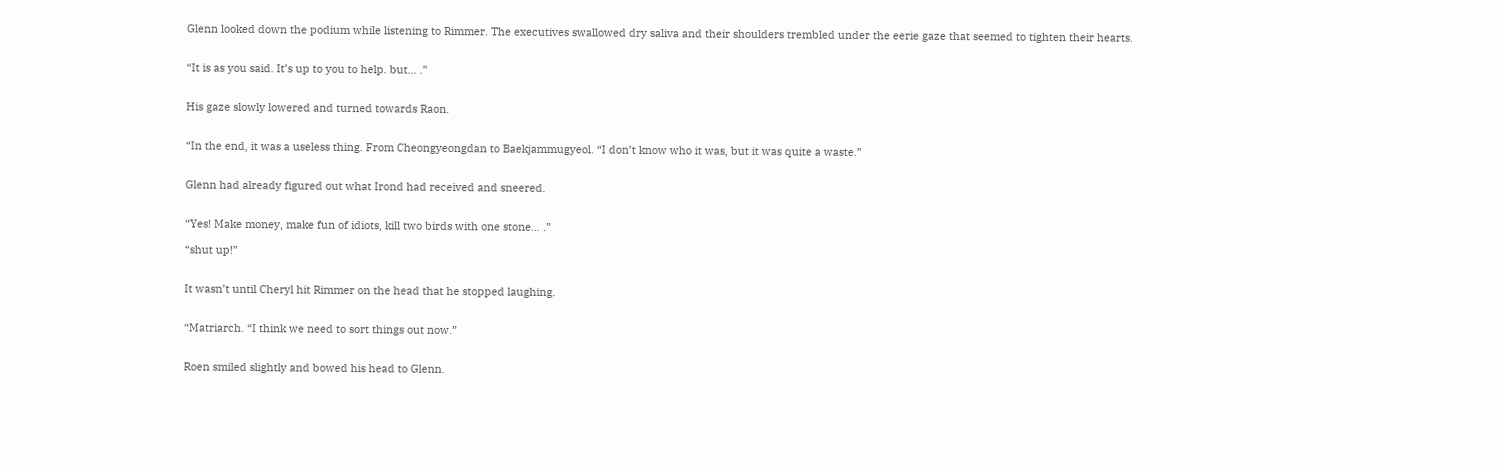Glenn looked down the podium while listening to Rimmer. The executives swallowed dry saliva and their shoulders trembled under the eerie gaze that seemed to tighten their hearts.


“It is as you said. It’s up to you to help. but… .”


His gaze slowly lowered and turned towards Raon.


“In the end, it was a useless thing. From Cheongyeongdan to Baekjammugyeol. “I don’t know who it was, but it was quite a waste.”


Glenn had already figured out what Irond had received and sneered.


“Yes! Make money, make fun of idiots, kill two birds with one stone… .”

“shut up!”


It wasn’t until Cheryl hit Rimmer on the head that he stopped laughing.


“Matriarch. “I think we need to sort things out now.”


Roen smiled slightly and bowed his head to Glenn.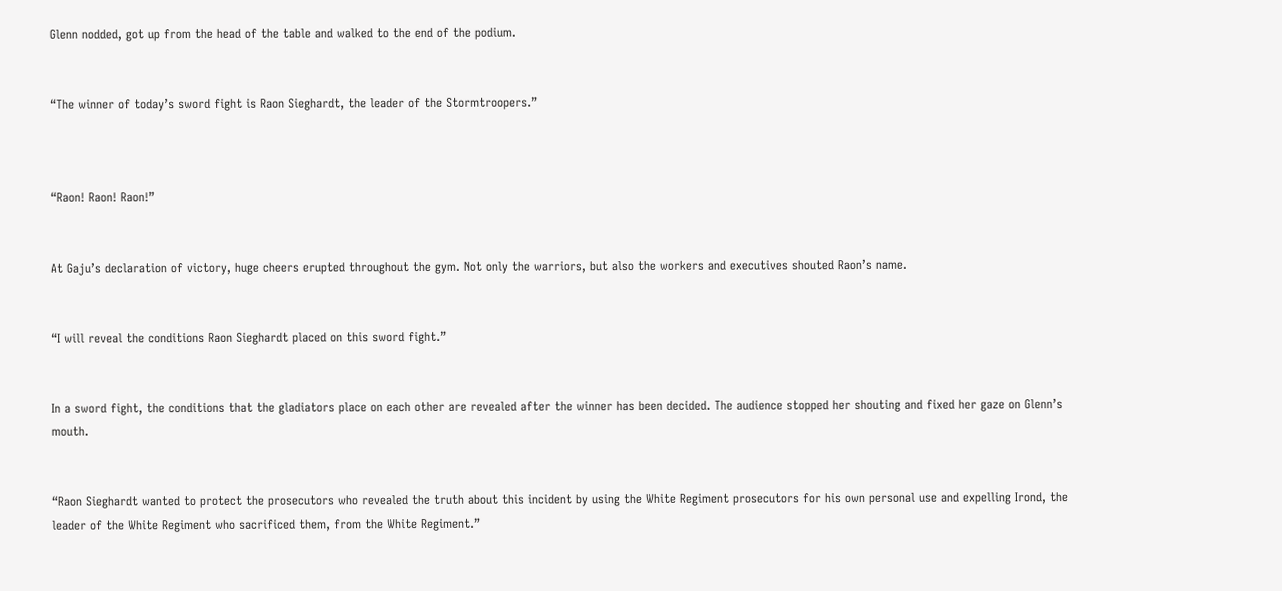Glenn nodded, got up from the head of the table and walked to the end of the podium.


“The winner of today’s sword fight is Raon Sieghardt, the leader of the Stormtroopers.”



“Raon! Raon! Raon!”


At Gaju’s declaration of victory, huge cheers erupted throughout the gym. Not only the warriors, but also the workers and executives shouted Raon’s name.


“I will reveal the conditions Raon Sieghardt placed on this sword fight.”


In a sword fight, the conditions that the gladiators place on each other are revealed after the winner has been decided. The audience stopped her shouting and fixed her gaze on Glenn’s mouth.


“Raon Sieghardt wanted to protect the prosecutors who revealed the truth about this incident by using the White Regiment prosecutors for his own personal use and expelling Irond, the leader of the White Regiment who sacrificed them, from the White Regiment.”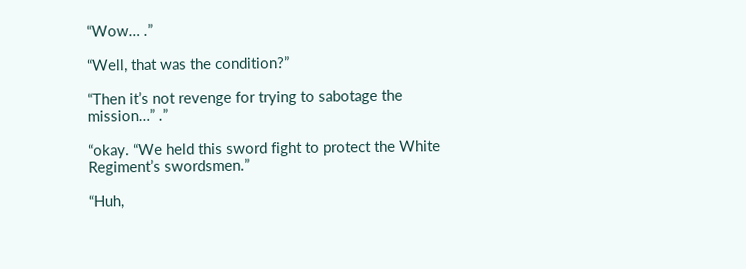“Wow… .”

“Well, that was the condition?”

“Then it’s not revenge for trying to sabotage the mission…” .”

“okay. “We held this sword fight to protect the White Regiment’s swordsmen.”

“Huh,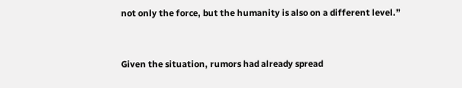not only the force, but the humanity is also on a different level.”


Given the situation, rumors had already spread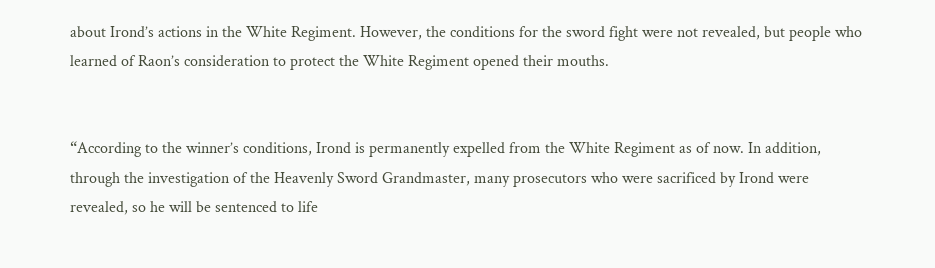about Irond’s actions in the White Regiment. However, the conditions for the sword fight were not revealed, but people who learned of Raon’s consideration to protect the White Regiment opened their mouths.


“According to the winner’s conditions, Irond is permanently expelled from the White Regiment as of now. In addition, through the investigation of the Heavenly Sword Grandmaster, many prosecutors who were sacrificed by Irond were revealed, so he will be sentenced to life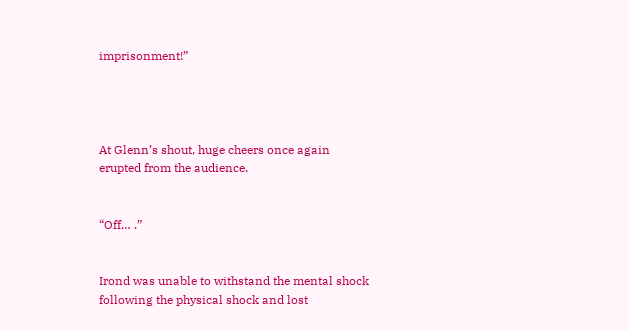imprisonment!”




At Glenn’s shout, huge cheers once again erupted from the audience.


“Off… .”


Irond was unable to withstand the mental shock following the physical shock and lost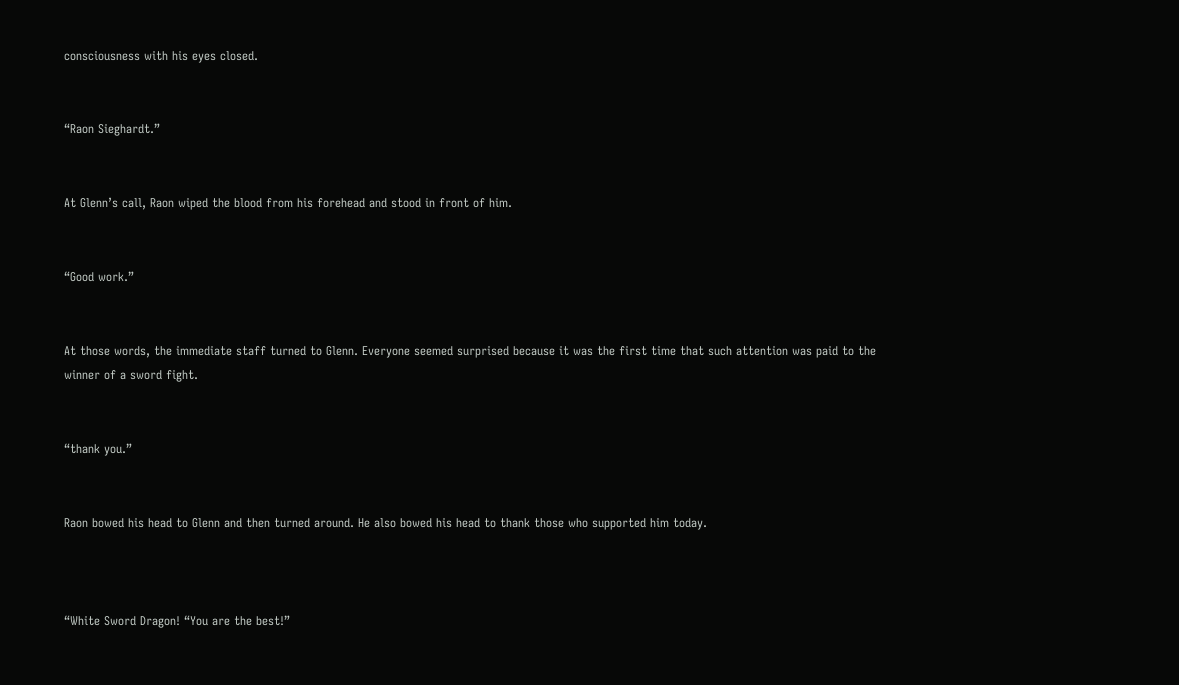consciousness with his eyes closed.


“Raon Sieghardt.”


At Glenn’s call, Raon wiped the blood from his forehead and stood in front of him.


“Good work.”


At those words, the immediate staff turned to Glenn. Everyone seemed surprised because it was the first time that such attention was paid to the winner of a sword fight.


“thank you.”


Raon bowed his head to Glenn and then turned around. He also bowed his head to thank those who supported him today.



“White Sword Dragon! “You are the best!”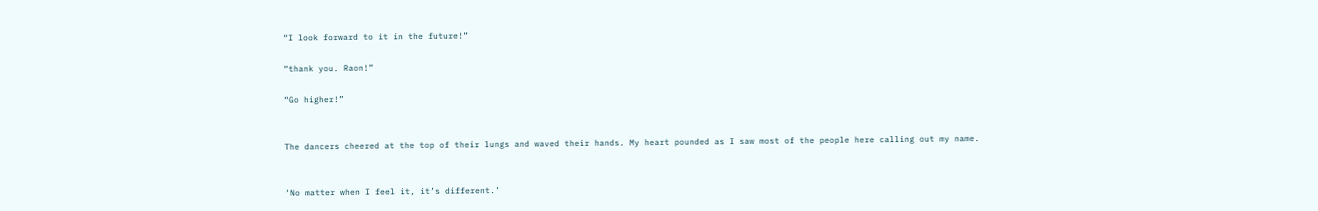“I look forward to it in the future!”

“thank you. Raon!”

“Go higher!”


The dancers cheered at the top of their lungs and waved their hands. My heart pounded as I saw most of the people here calling out my name.


‘No matter when I feel it, it’s different.’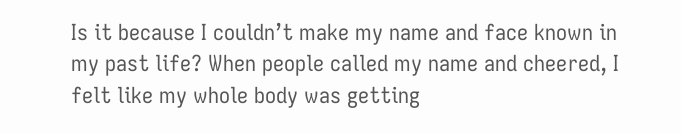Is it because I couldn’t make my name and face known in my past life? When people called my name and cheered, I felt like my whole body was getting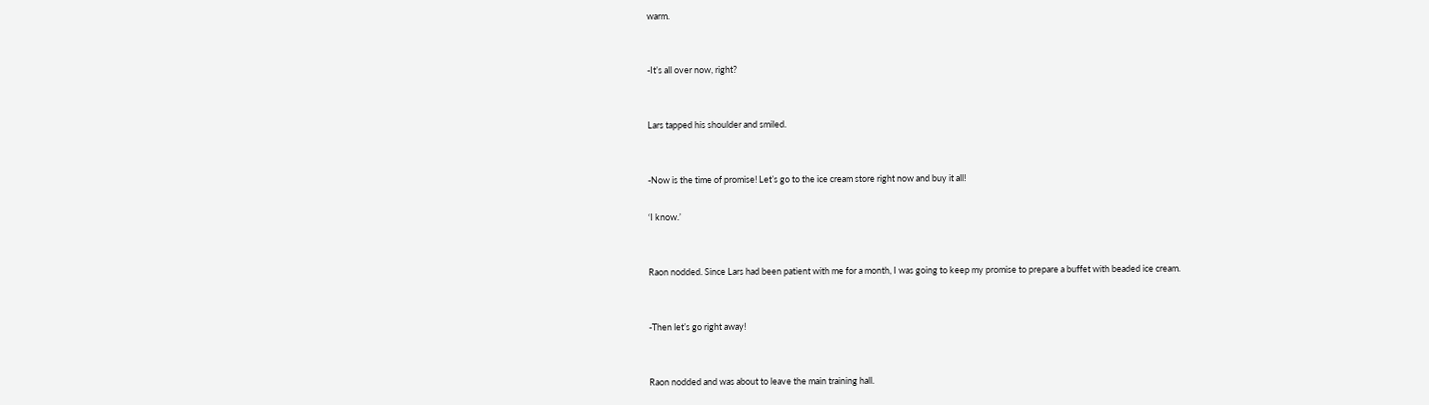warm.


-It’s all over now, right?


Lars tapped his shoulder and smiled.


-Now is the time of promise! Let’s go to the ice cream store right now and buy it all!

‘I know.’


Raon nodded. Since Lars had been patient with me for a month, I was going to keep my promise to prepare a buffet with beaded ice cream.


-Then let’s go right away!


Raon nodded and was about to leave the main training hall.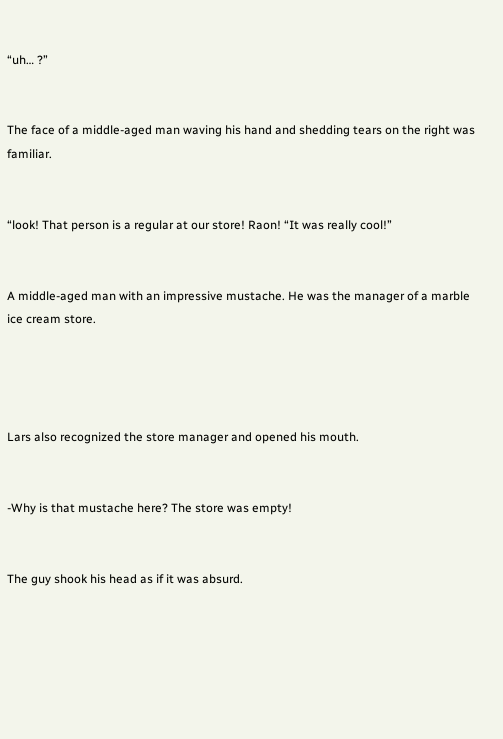“uh… ?”


The face of a middle-aged man waving his hand and shedding tears on the right was familiar.


“look! That person is a regular at our store! Raon! “It was really cool!”


A middle-aged man with an impressive mustache. He was the manager of a marble ice cream store.




Lars also recognized the store manager and opened his mouth.


-Why is that mustache here? The store was empty!


The guy shook his head as if it was absurd.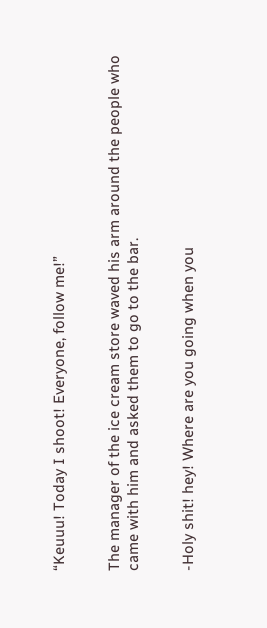“Keuuu! Today I shoot! Everyone, follow me!”


The manager of the ice cream store waved his arm around the people who came with him and asked them to go to the bar.


-Holy shit! hey! Where are you going when you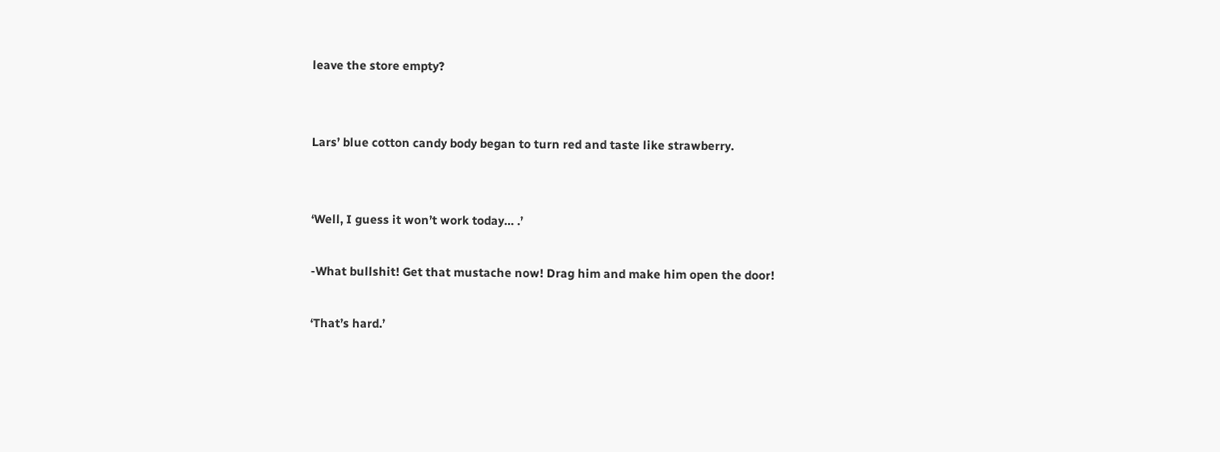leave the store empty?


Lars’ blue cotton candy body began to turn red and taste like strawberry.


‘Well, I guess it won’t work today… .’

-What bullshit! Get that mustache now! Drag him and make him open the door!

‘That’s hard.’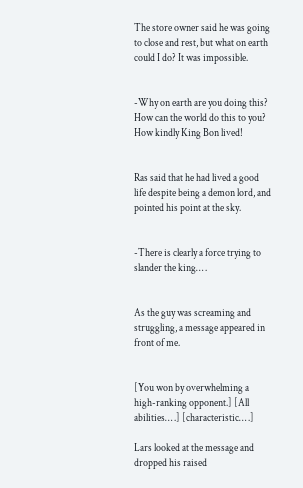The store owner said he was going to close and rest, but what on earth could I do? It was impossible.


-Why on earth are you doing this? How can the world do this to you? How kindly King Bon lived!


Ras said that he had lived a good life despite being a demon lord, and pointed his point at the sky.


-There is clearly a force trying to slander the king… .


As the guy was screaming and struggling, a message appeared in front of me.


[You won by overwhelming a high-ranking opponent.] [All abilities… .] [characteristic… .]

Lars looked at the message and dropped his raised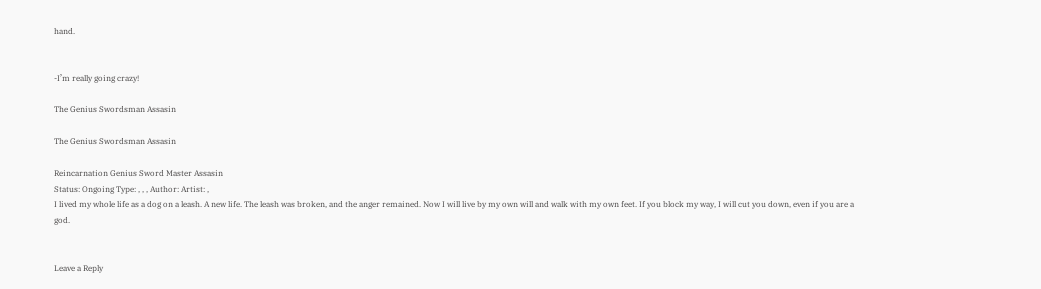hand.


-I’m really going crazy!

The Genius Swordsman Assasin

The Genius Swordsman Assasin

Reincarnation Genius Sword Master Assasin
Status: Ongoing Type: , , , Author: Artist: ,
I lived my whole life as a dog on a leash. A new life. The leash was broken, and the anger remained. Now I will live by my own will and walk with my own feet. If you block my way, I will cut you down, even if you are a god.


Leave a Reply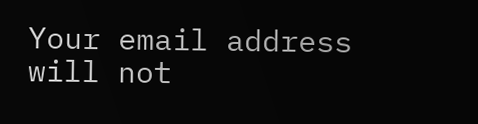Your email address will not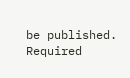be published. Required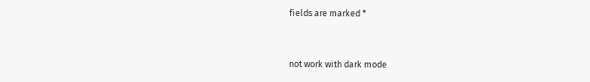fields are marked *


not work with dark mode